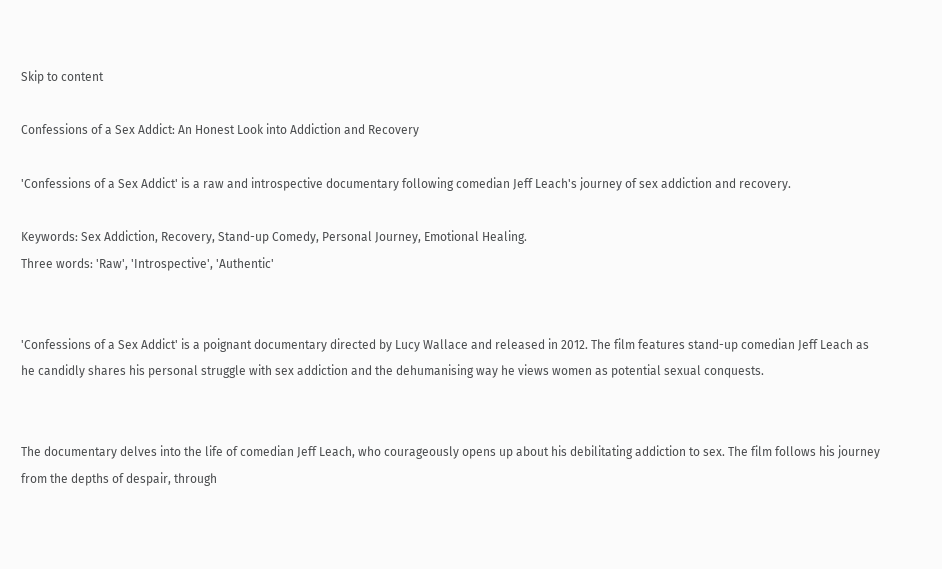Skip to content

Confessions of a Sex Addict: An Honest Look into Addiction and Recovery

'Confessions of a Sex Addict' is a raw and introspective documentary following comedian Jeff Leach's journey of sex addiction and recovery.

Keywords: Sex Addiction, Recovery, Stand-up Comedy, Personal Journey, Emotional Healing.
Three words: 'Raw', 'Introspective', 'Authentic'


'Confessions of a Sex Addict' is a poignant documentary directed by Lucy Wallace and released in 2012. The film features stand-up comedian Jeff Leach as he candidly shares his personal struggle with sex addiction and the dehumanising way he views women as potential sexual conquests.


The documentary delves into the life of comedian Jeff Leach, who courageously opens up about his debilitating addiction to sex. The film follows his journey from the depths of despair, through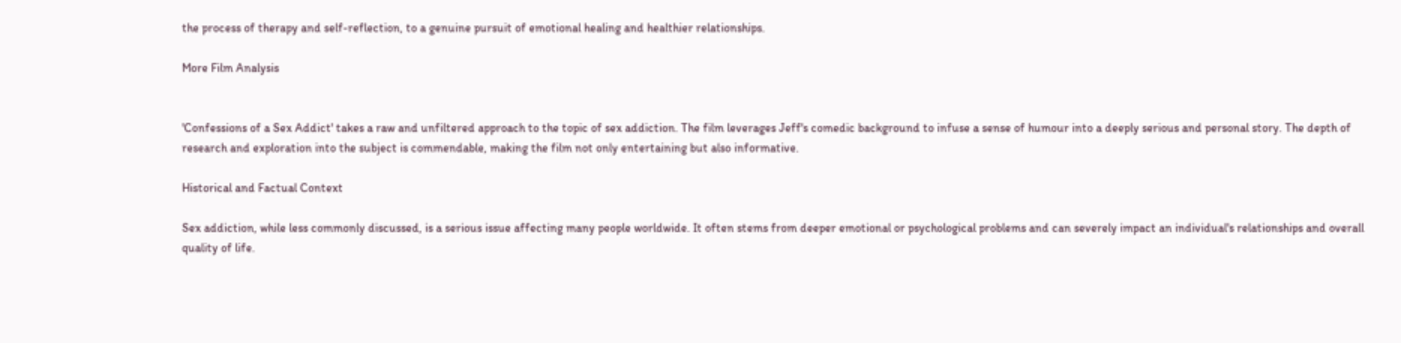the process of therapy and self-reflection, to a genuine pursuit of emotional healing and healthier relationships.

More Film Analysis


'Confessions of a Sex Addict' takes a raw and unfiltered approach to the topic of sex addiction. The film leverages Jeff's comedic background to infuse a sense of humour into a deeply serious and personal story. The depth of research and exploration into the subject is commendable, making the film not only entertaining but also informative.

Historical and Factual Context

Sex addiction, while less commonly discussed, is a serious issue affecting many people worldwide. It often stems from deeper emotional or psychological problems and can severely impact an individual's relationships and overall quality of life.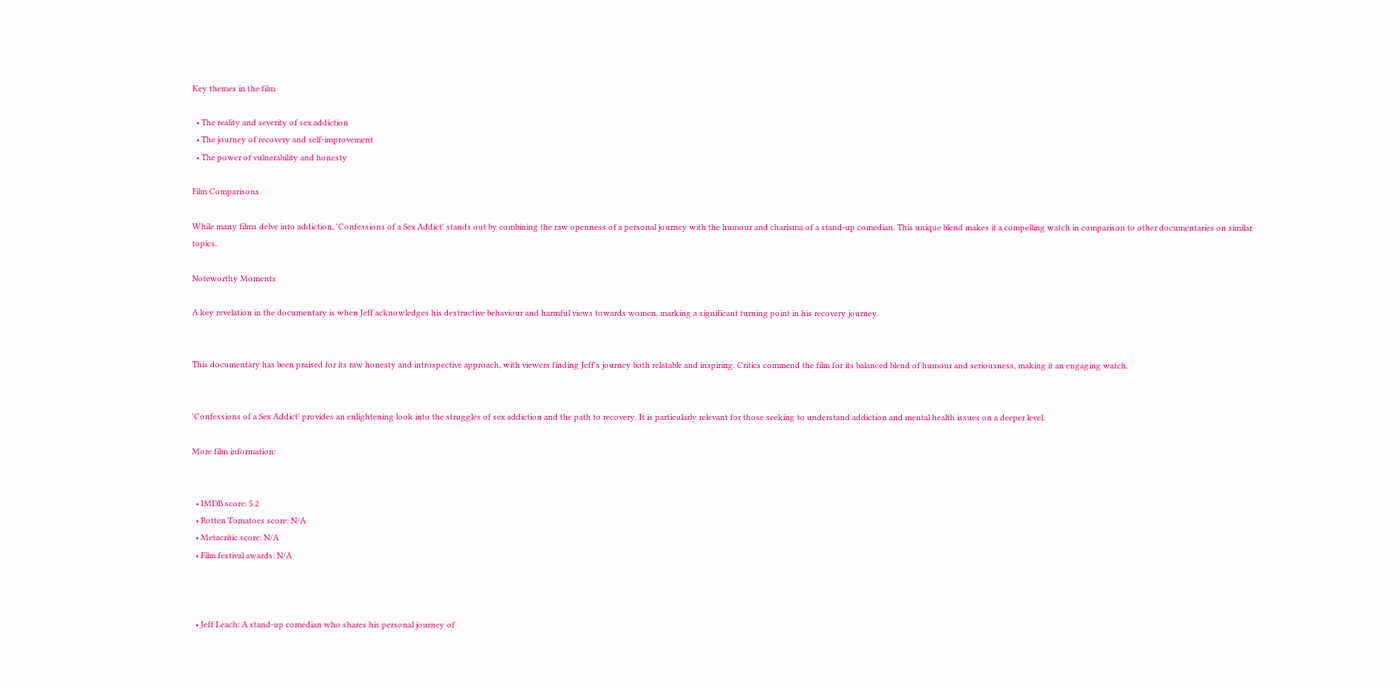Key themes in the film

  • The reality and severity of sex addiction
  • The journey of recovery and self-improvement
  • The power of vulnerability and honesty

Film Comparisons

While many films delve into addiction, 'Confessions of a Sex Addict' stands out by combining the raw openness of a personal journey with the humour and charisma of a stand-up comedian. This unique blend makes it a compelling watch in comparison to other documentaries on similar topics.

Noteworthy Moments

A key revelation in the documentary is when Jeff acknowledges his destructive behaviour and harmful views towards women, marking a significant turning point in his recovery journey.


This documentary has been praised for its raw honesty and introspective approach, with viewers finding Jeff's journey both relatable and inspiring. Critics commend the film for its balanced blend of humour and seriousness, making it an engaging watch.


'Confessions of a Sex Addict' provides an enlightening look into the struggles of sex addiction and the path to recovery. It is particularly relevant for those seeking to understand addiction and mental health issues on a deeper level.

More film information:


  • IMDB score: 5.2
  • Rotten Tomatoes score: N/A
  • Metacritic score: N/A
  • Film festival awards: N/A



  • Jeff Leach: A stand-up comedian who shares his personal journey of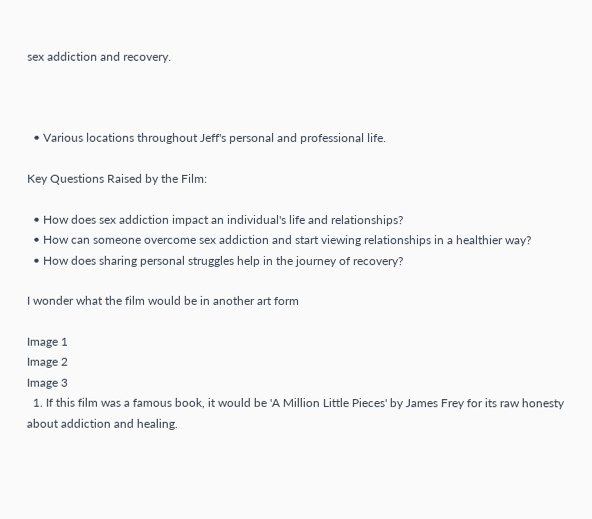sex addiction and recovery.



  • Various locations throughout Jeff's personal and professional life.

Key Questions Raised by the Film:

  • How does sex addiction impact an individual's life and relationships?
  • How can someone overcome sex addiction and start viewing relationships in a healthier way?
  • How does sharing personal struggles help in the journey of recovery?

I wonder what the film would be in another art form

Image 1
Image 2
Image 3
  1. If this film was a famous book, it would be 'A Million Little Pieces' by James Frey for its raw honesty about addiction and healing.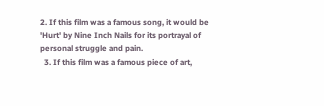2. If this film was a famous song, it would be 'Hurt' by Nine Inch Nails for its portrayal of personal struggle and pain.
  3. If this film was a famous piece of art,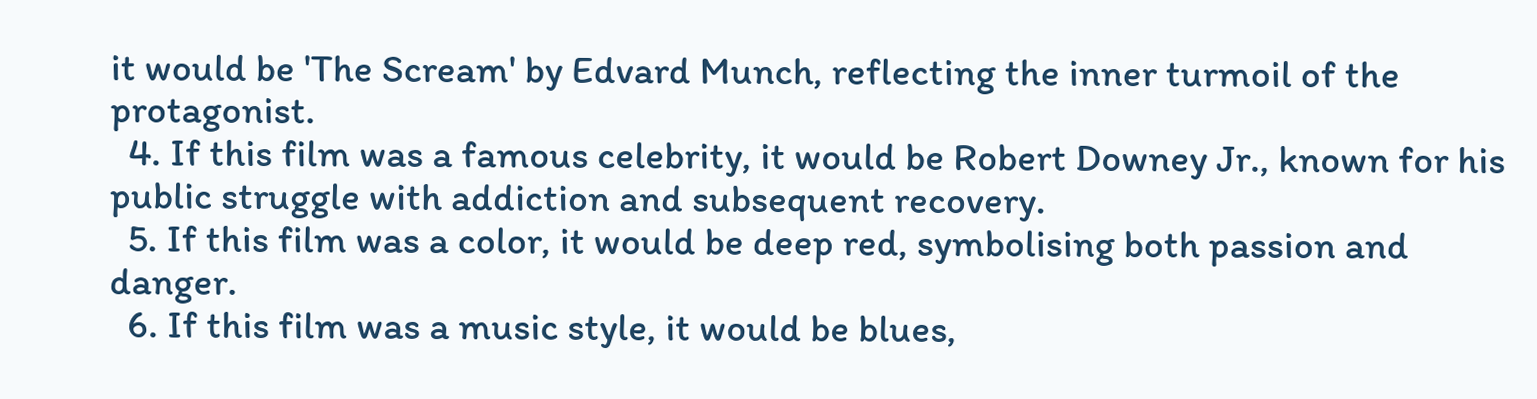it would be 'The Scream' by Edvard Munch, reflecting the inner turmoil of the protagonist.
  4. If this film was a famous celebrity, it would be Robert Downey Jr., known for his public struggle with addiction and subsequent recovery.
  5. If this film was a color, it would be deep red, symbolising both passion and danger.
  6. If this film was a music style, it would be blues,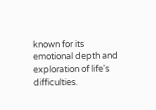known for its emotional depth and exploration of life's difficulties.